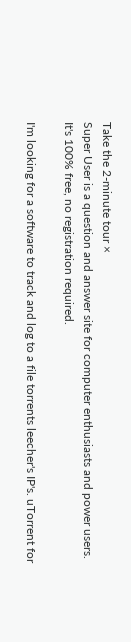Take the 2-minute tour ×
Super User is a question and answer site for computer enthusiasts and power users. It's 100% free, no registration required.

I'm looking for a software to track and log to a file torrents leecher's IP's. uTorrent for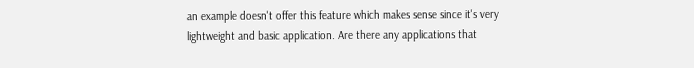an example doesn't offer this feature which makes sense since it's very lightweight and basic application. Are there any applications that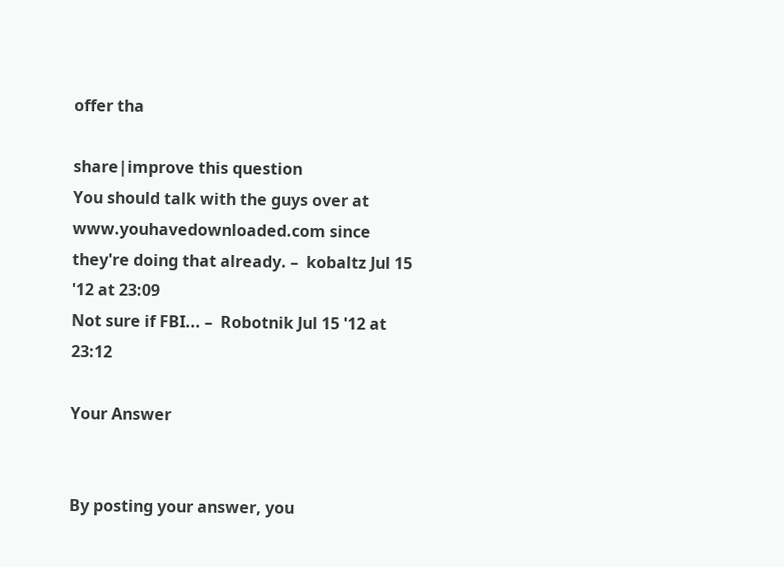offer tha

share|improve this question
You should talk with the guys over at www.youhavedownloaded.com since they're doing that already. –  kobaltz Jul 15 '12 at 23:09
Not sure if FBI... –  Robotnik Jul 15 '12 at 23:12

Your Answer


By posting your answer, you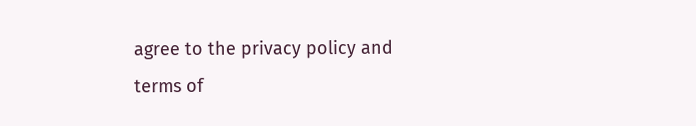agree to the privacy policy and terms of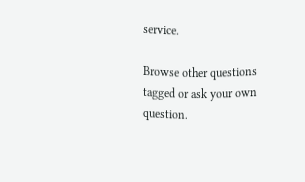service.

Browse other questions tagged or ask your own question.